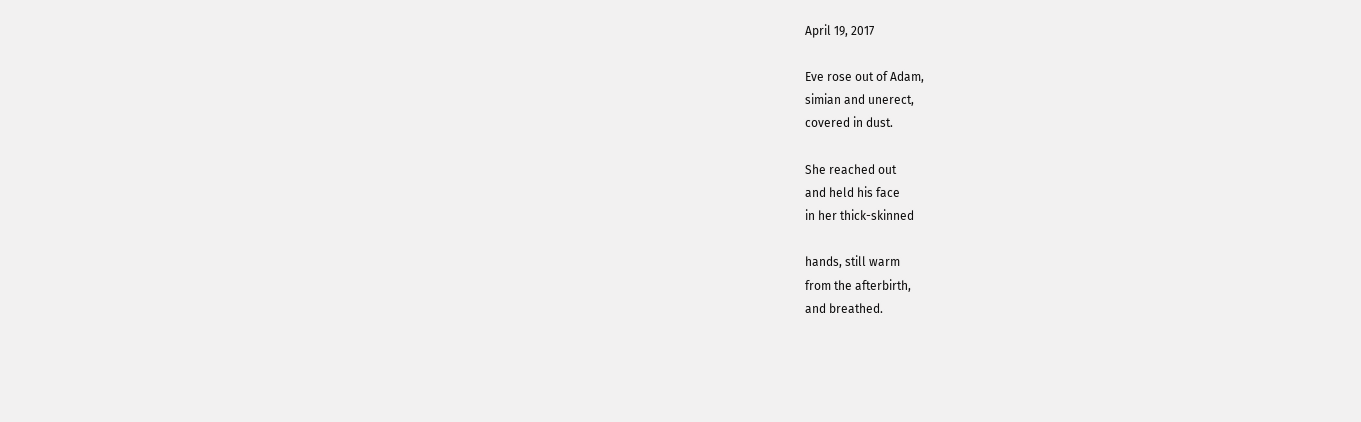April 19, 2017

Eve rose out of Adam,
simian and unerect,
covered in dust.

She reached out
and held his face
in her thick-skinned

hands, still warm
from the afterbirth,
and breathed.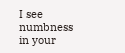I see numbness
in your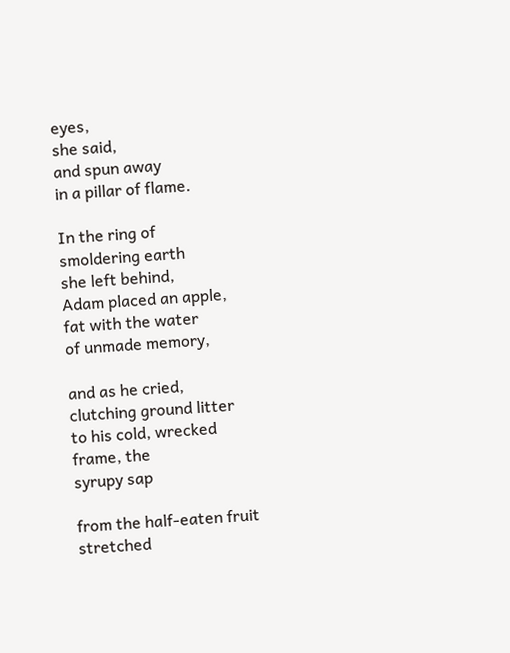eyes,
she said,
and spun away
in a pillar of flame.

In the ring of
smoldering earth
she left behind,
Adam placed an apple,
fat with the water
of unmade memory,

and as he cried,
clutching ground litter
to his cold, wrecked
frame, the
syrupy sap

from the half-eaten fruit
stretched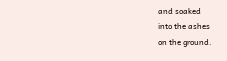and soaked
into the ashes
on the ground.